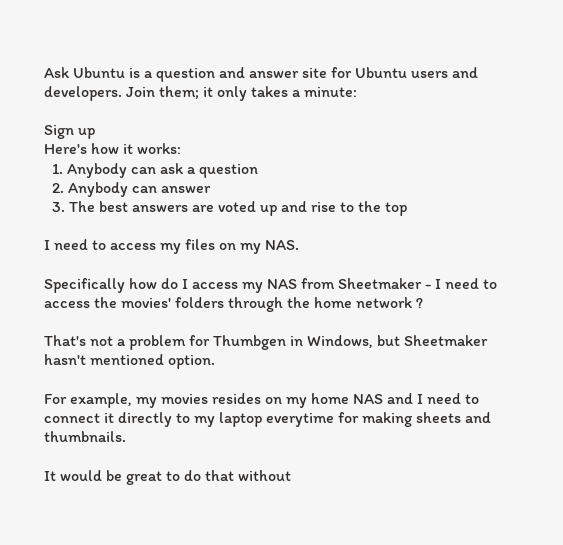Ask Ubuntu is a question and answer site for Ubuntu users and developers. Join them; it only takes a minute:

Sign up
Here's how it works:
  1. Anybody can ask a question
  2. Anybody can answer
  3. The best answers are voted up and rise to the top

I need to access my files on my NAS.

Specifically how do I access my NAS from Sheetmaker - I need to access the movies' folders through the home network ?

That's not a problem for Thumbgen in Windows, but Sheetmaker hasn't mentioned option.

For example, my movies resides on my home NAS and I need to connect it directly to my laptop everytime for making sheets and thumbnails.

It would be great to do that without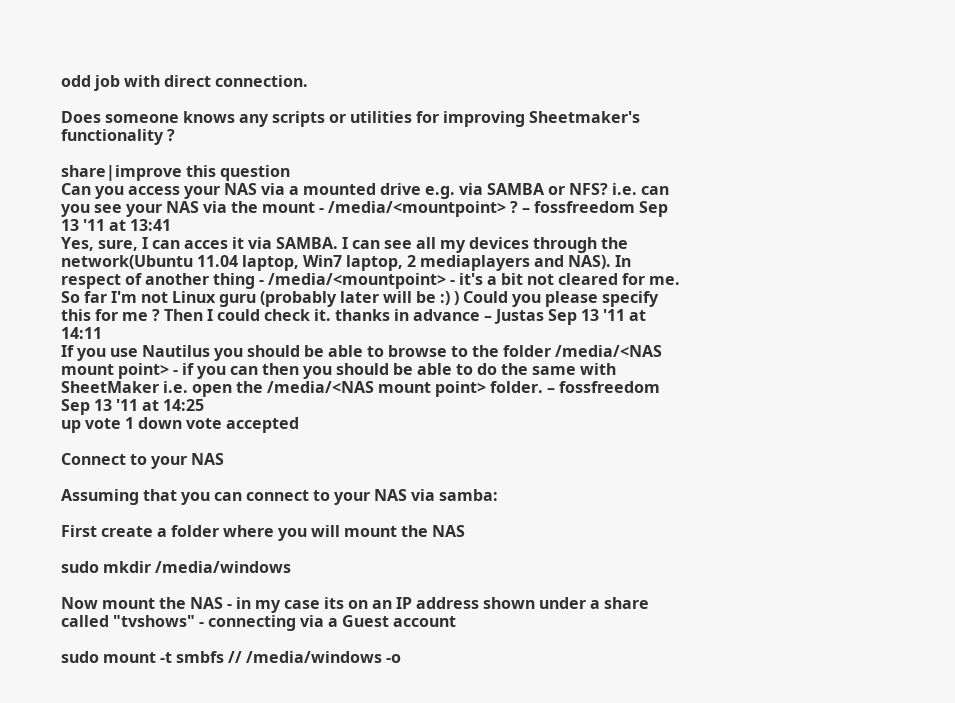odd job with direct connection.

Does someone knows any scripts or utilities for improving Sheetmaker's functionality ?

share|improve this question
Can you access your NAS via a mounted drive e.g. via SAMBA or NFS? i.e. can you see your NAS via the mount - /media/<mountpoint> ? – fossfreedom Sep 13 '11 at 13:41
Yes, sure, I can acces it via SAMBA. I can see all my devices through the network(Ubuntu 11.04 laptop, Win7 laptop, 2 mediaplayers and NAS). In respect of another thing - /media/<mountpoint> - it's a bit not cleared for me. So far I'm not Linux guru (probably later will be :) ) Could you please specify this for me ? Then I could check it. thanks in advance – Justas Sep 13 '11 at 14:11
If you use Nautilus you should be able to browse to the folder /media/<NAS mount point> - if you can then you should be able to do the same with SheetMaker i.e. open the /media/<NAS mount point> folder. – fossfreedom Sep 13 '11 at 14:25
up vote 1 down vote accepted

Connect to your NAS

Assuming that you can connect to your NAS via samba:

First create a folder where you will mount the NAS

sudo mkdir /media/windows

Now mount the NAS - in my case its on an IP address shown under a share called "tvshows" - connecting via a Guest account

sudo mount -t smbfs // /media/windows -o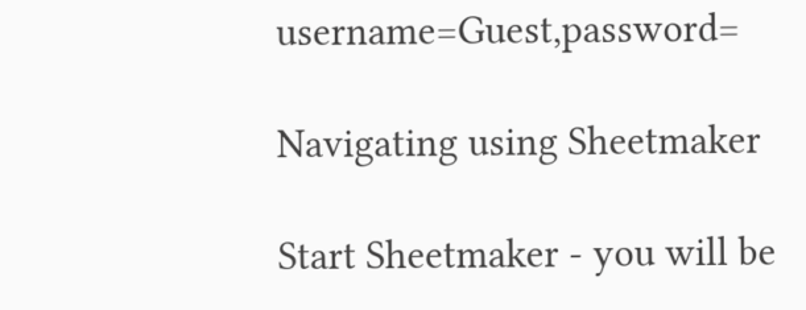username=Guest,password=

Navigating using Sheetmaker

Start Sheetmaker - you will be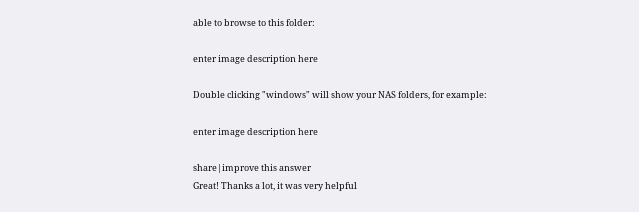able to browse to this folder:

enter image description here

Double clicking "windows" will show your NAS folders, for example:

enter image description here

share|improve this answer
Great! Thanks a lot, it was very helpful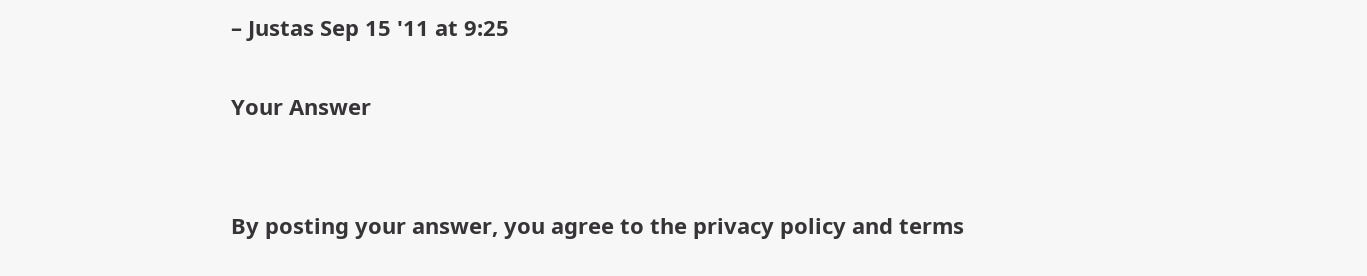– Justas Sep 15 '11 at 9:25

Your Answer


By posting your answer, you agree to the privacy policy and terms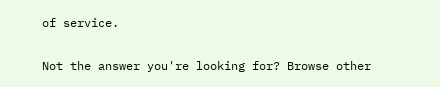of service.

Not the answer you're looking for? Browse other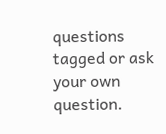questions tagged or ask your own question.